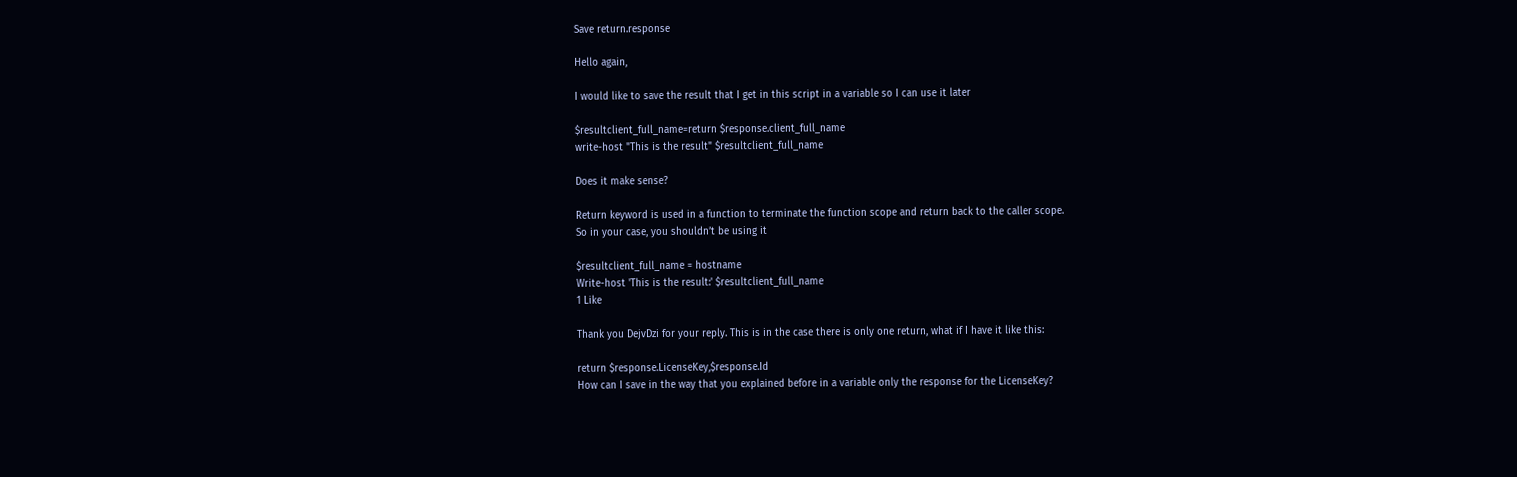Save return.response

Hello again,

I would like to save the result that I get in this script in a variable so I can use it later

$resultclient_full_name=return $response.client_full_name
write-host "This is the result" $resultclient_full_name

Does it make sense?

Return keyword is used in a function to terminate the function scope and return back to the caller scope.
So in your case, you shouldn’t be using it

$resultclient_full_name = hostname
Write-host 'This is the result:' $resultclient_full_name
1 Like

Thank you DejvDzi for your reply. This is in the case there is only one return, what if I have it like this:

return $response.LicenseKey,$response.Id
How can I save in the way that you explained before in a variable only the response for the LicenseKey?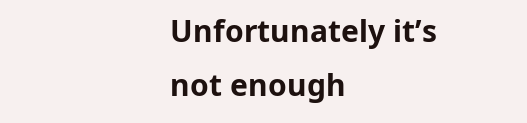Unfortunately it’s not enough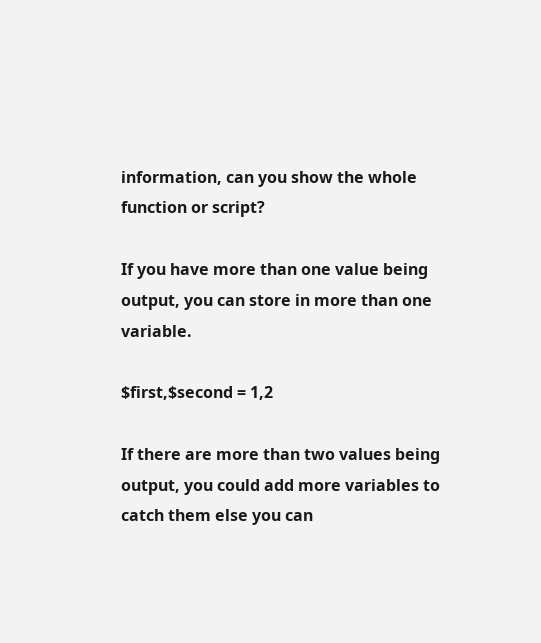information, can you show the whole function or script?

If you have more than one value being output, you can store in more than one variable.

$first,$second = 1,2

If there are more than two values being output, you could add more variables to catch them else you can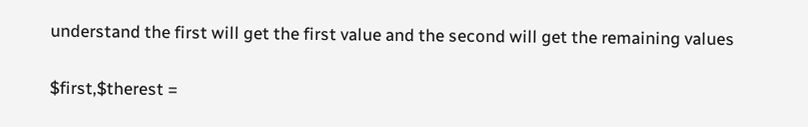understand the first will get the first value and the second will get the remaining values

$first,$therest =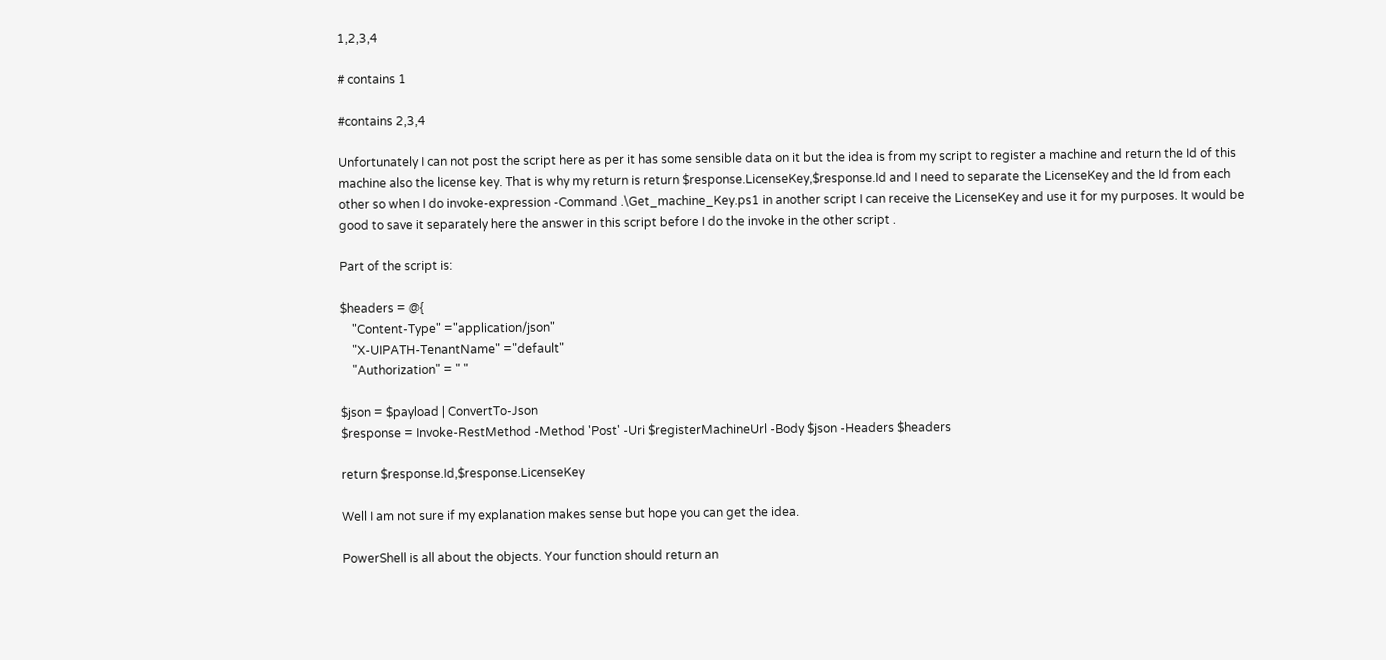1,2,3,4

# contains 1

#contains 2,3,4

Unfortunately I can not post the script here as per it has some sensible data on it but the idea is from my script to register a machine and return the Id of this machine also the license key. That is why my return is return $response.LicenseKey,$response.Id and I need to separate the LicenseKey and the Id from each other so when I do invoke-expression -Command .\Get_machine_Key.ps1 in another script I can receive the LicenseKey and use it for my purposes. It would be good to save it separately here the answer in this script before I do the invoke in the other script .

Part of the script is:

$headers = @{
    "Content-Type" ="application/json"
    "X-UIPATH-TenantName" ="default"
    "Authorization" = " "

$json = $payload | ConvertTo-Json
$response = Invoke-RestMethod -Method 'Post' -Uri $registerMachineUrl -Body $json -Headers $headers

return $response.Id,$response.LicenseKey

Well I am not sure if my explanation makes sense but hope you can get the idea.

PowerShell is all about the objects. Your function should return an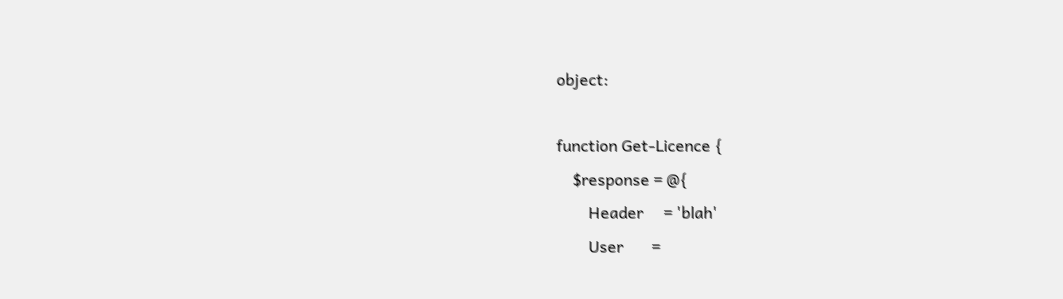object:

function Get-Licence {
    $response = @{
        Header     = 'blah'
        User       =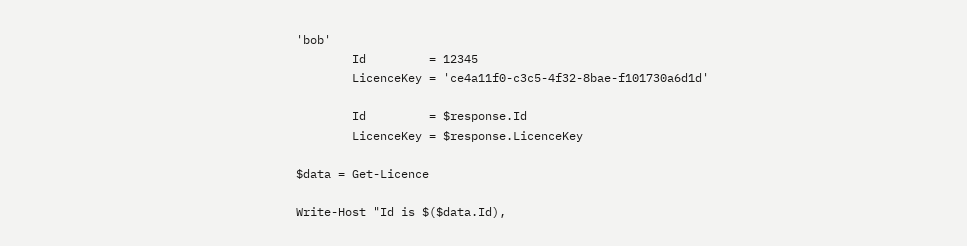'bob'
        Id         = 12345
        LicenceKey = 'ce4a11f0-c3c5-4f32-8bae-f101730a6d1d'

        Id         = $response.Id
        LicenceKey = $response.LicenceKey

$data = Get-Licence

Write-Host "Id is $($data.Id),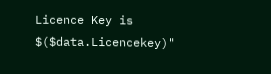Licence Key is $($data.Licencekey)"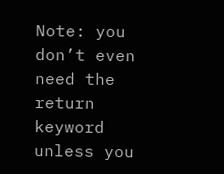Note: you don’t even need the return keyword unless you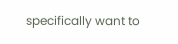specifically want to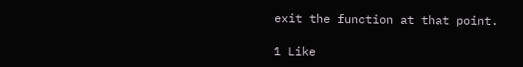exit the function at that point.

1 Like